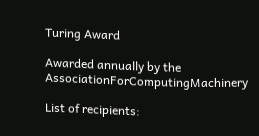Turing Award

Awarded annually by the AssociationForComputingMachinery

List of recipients: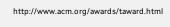http://www.acm.org/awards/taward.html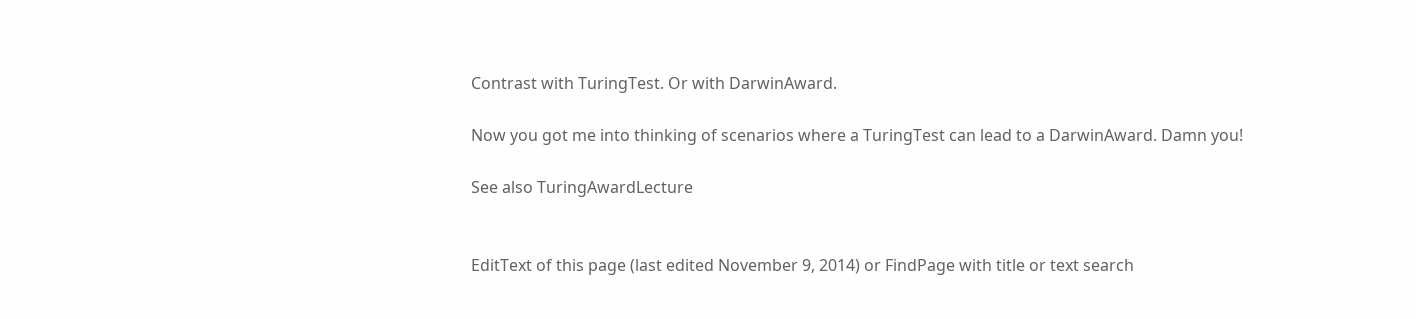Contrast with TuringTest. Or with DarwinAward.

Now you got me into thinking of scenarios where a TuringTest can lead to a DarwinAward. Damn you!

See also TuringAwardLecture


EditText of this page (last edited November 9, 2014) or FindPage with title or text search